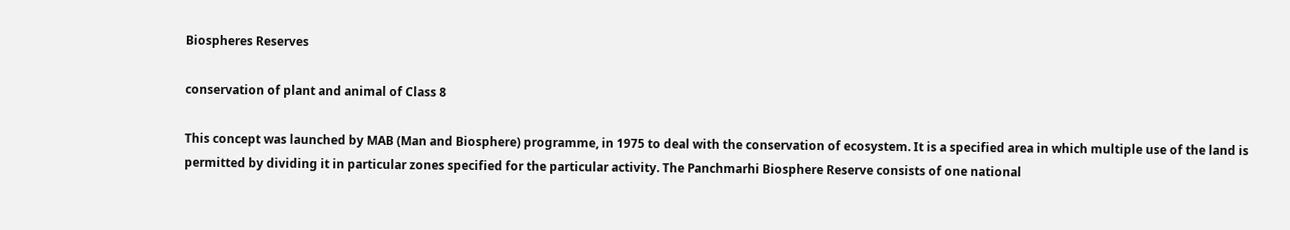Biospheres Reserves

conservation of plant and animal of Class 8

This concept was launched by MAB (Man and Biosphere) programme, in 1975 to deal with the conservation of ecosystem. It is a specified area in which multiple use of the land is permitted by dividing it in particular zones specified for the particular activity. The Panchmarhi Biosphere Reserve consists of one national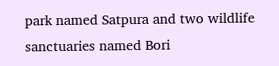park named Satpura and two wildlife sanctuaries named Bori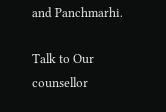and Panchmarhi.

Talk to Our counsellor